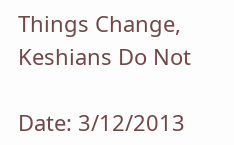Things Change, Keshians Do Not

Date: 3/12/2013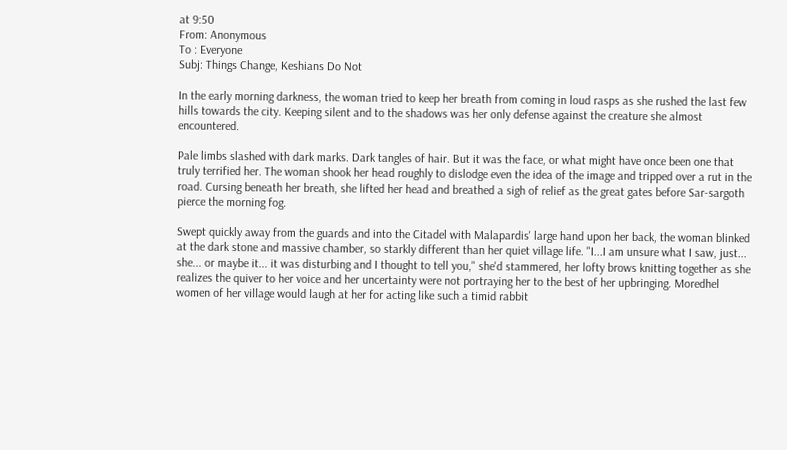at 9:50
From: Anonymous
To : Everyone
Subj: Things Change, Keshians Do Not

In the early morning darkness, the woman tried to keep her breath from coming in loud rasps as she rushed the last few hills towards the city. Keeping silent and to the shadows was her only defense against the creature she almost encountered.

Pale limbs slashed with dark marks. Dark tangles of hair. But it was the face, or what might have once been one that truly terrified her. The woman shook her head roughly to dislodge even the idea of the image and tripped over a rut in the road. Cursing beneath her breath, she lifted her head and breathed a sigh of relief as the great gates before Sar-sargoth pierce the morning fog.

Swept quickly away from the guards and into the Citadel with Malapardis' large hand upon her back, the woman blinked at the dark stone and massive chamber, so starkly different than her quiet village life. "I...I am unsure what I saw, just... she... or maybe it... it was disturbing and I thought to tell you," she'd stammered, her lofty brows knitting together as she realizes the quiver to her voice and her uncertainty were not portraying her to the best of her upbringing. Moredhel women of her village would laugh at her for acting like such a timid rabbit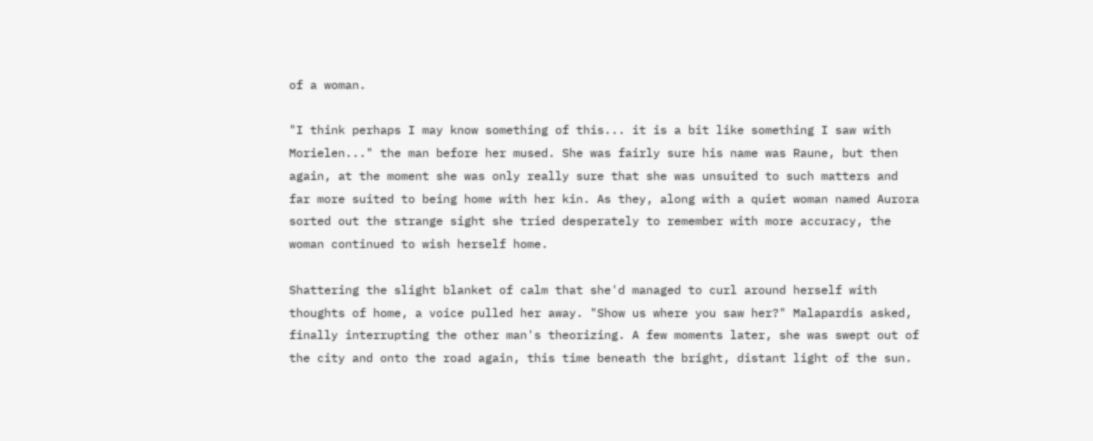of a woman.

"I think perhaps I may know something of this... it is a bit like something I saw with Morielen..." the man before her mused. She was fairly sure his name was Raune, but then again, at the moment she was only really sure that she was unsuited to such matters and far more suited to being home with her kin. As they, along with a quiet woman named Aurora sorted out the strange sight she tried desperately to remember with more accuracy, the woman continued to wish herself home.

Shattering the slight blanket of calm that she'd managed to curl around herself with thoughts of home, a voice pulled her away. "Show us where you saw her?" Malapardis asked, finally interrupting the other man's theorizing. A few moments later, she was swept out of the city and onto the road again, this time beneath the bright, distant light of the sun.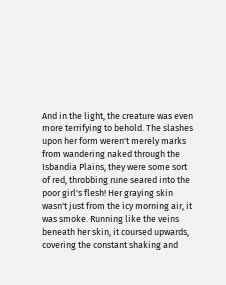And in the light, the creature was even more terrifying to behold. The slashes upon her form weren't merely marks from wandering naked through the Isbandia Plains, they were some sort of red, throbbing rune seared into the poor girl's flesh! Her graying skin wasn't just from the icy morning air, it was smoke. Running like the veins beneath her skin, it coursed upwards, covering the constant shaking and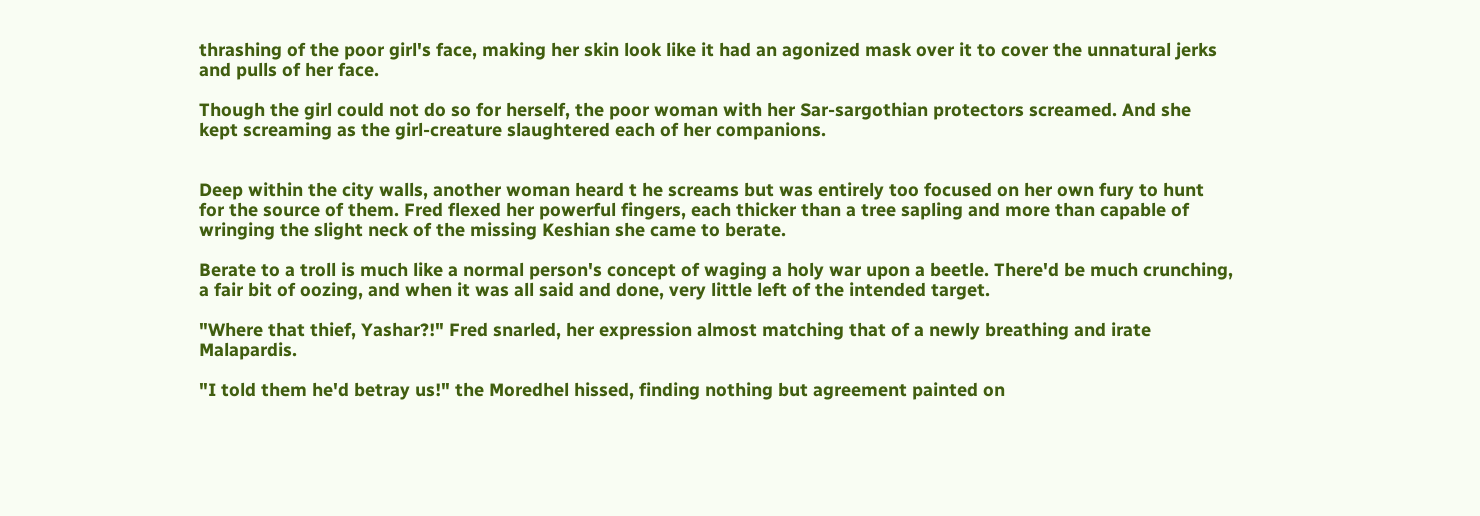thrashing of the poor girl's face, making her skin look like it had an agonized mask over it to cover the unnatural jerks and pulls of her face.

Though the girl could not do so for herself, the poor woman with her Sar-sargothian protectors screamed. And she kept screaming as the girl-creature slaughtered each of her companions.


Deep within the city walls, another woman heard t he screams but was entirely too focused on her own fury to hunt for the source of them. Fred flexed her powerful fingers, each thicker than a tree sapling and more than capable of wringing the slight neck of the missing Keshian she came to berate.

Berate to a troll is much like a normal person's concept of waging a holy war upon a beetle. There'd be much crunching, a fair bit of oozing, and when it was all said and done, very little left of the intended target.

"Where that thief, Yashar?!" Fred snarled, her expression almost matching that of a newly breathing and irate Malapardis.

"I told them he'd betray us!" the Moredhel hissed, finding nothing but agreement painted on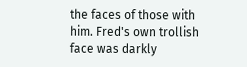the faces of those with him. Fred's own trollish face was darkly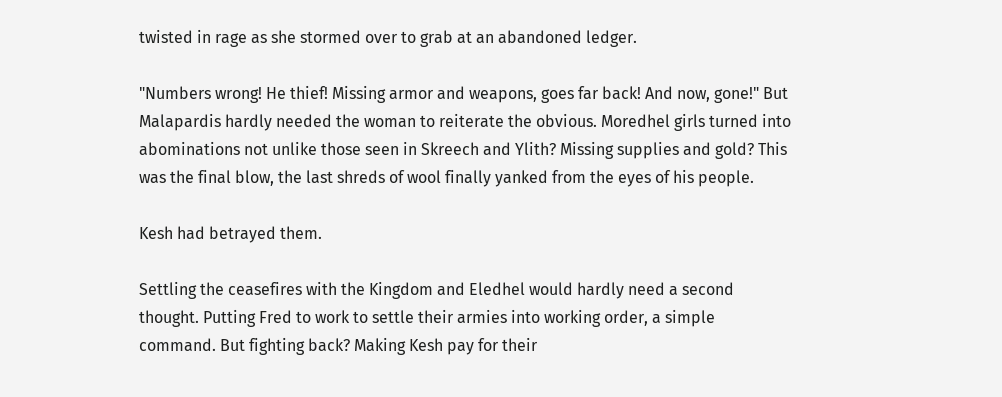twisted in rage as she stormed over to grab at an abandoned ledger.

"Numbers wrong! He thief! Missing armor and weapons, goes far back! And now, gone!" But Malapardis hardly needed the woman to reiterate the obvious. Moredhel girls turned into abominations not unlike those seen in Skreech and Ylith? Missing supplies and gold? This was the final blow, the last shreds of wool finally yanked from the eyes of his people.

Kesh had betrayed them.

Settling the ceasefires with the Kingdom and Eledhel would hardly need a second thought. Putting Fred to work to settle their armies into working order, a simple command. But fighting back? Making Kesh pay for their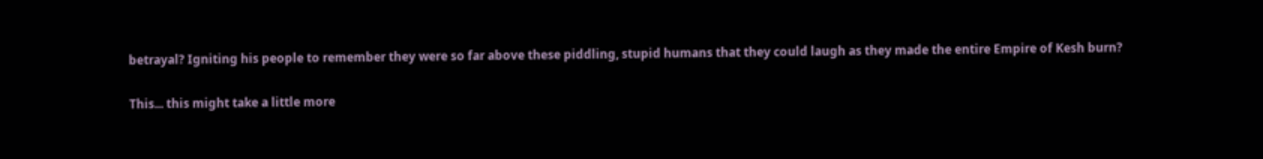betrayal? Igniting his people to remember they were so far above these piddling, stupid humans that they could laugh as they made the entire Empire of Kesh burn?

This... this might take a little more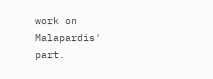work on Malapardis' part.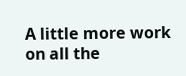A little more work on all the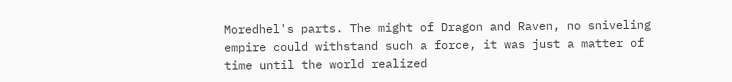Moredhel's parts. The might of Dragon and Raven, no sniveling empire could withstand such a force, it was just a matter of time until the world realized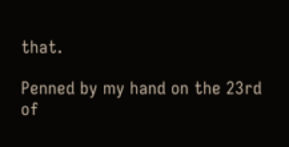that.

Penned by my hand on the 23rd of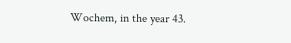Wochem, in the year 43.